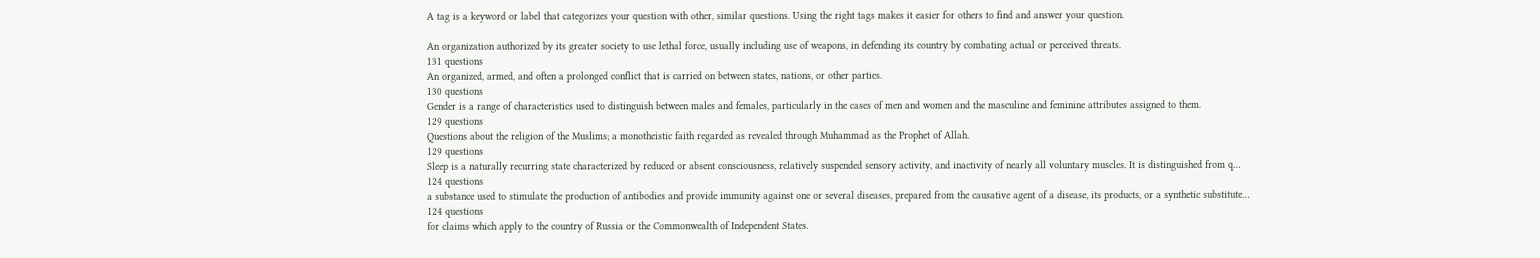A tag is a keyword or label that categorizes your question with other, similar questions. Using the right tags makes it easier for others to find and answer your question.

An organization authorized by its greater society to use lethal force, usually including use of weapons, in defending its country by combating actual or perceived threats.
131 questions
An organized, armed, and often a prolonged conflict that is carried on between states, nations, or other parties.
130 questions
Gender is a range of characteristics used to distinguish between males and females, particularly in the cases of men and women and the masculine and feminine attributes assigned to them.
129 questions
Questions about the religion of the Muslims; a monotheistic faith regarded as revealed through Muhammad as the Prophet of Allah.
129 questions
Sleep is a naturally recurring state characterized by reduced or absent consciousness, relatively suspended sensory activity, and inactivity of nearly all voluntary muscles. It is distinguished from q…
124 questions
a substance used to stimulate the production of antibodies and provide immunity against one or several diseases, prepared from the causative agent of a disease, its products, or a synthetic substitute…
124 questions
for claims which apply to the country of Russia or the Commonwealth of Independent States.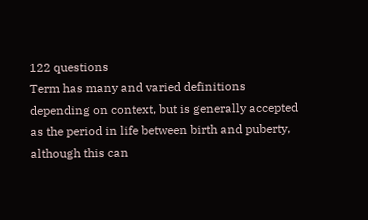122 questions
Term has many and varied definitions depending on context, but is generally accepted as the period in life between birth and puberty, although this can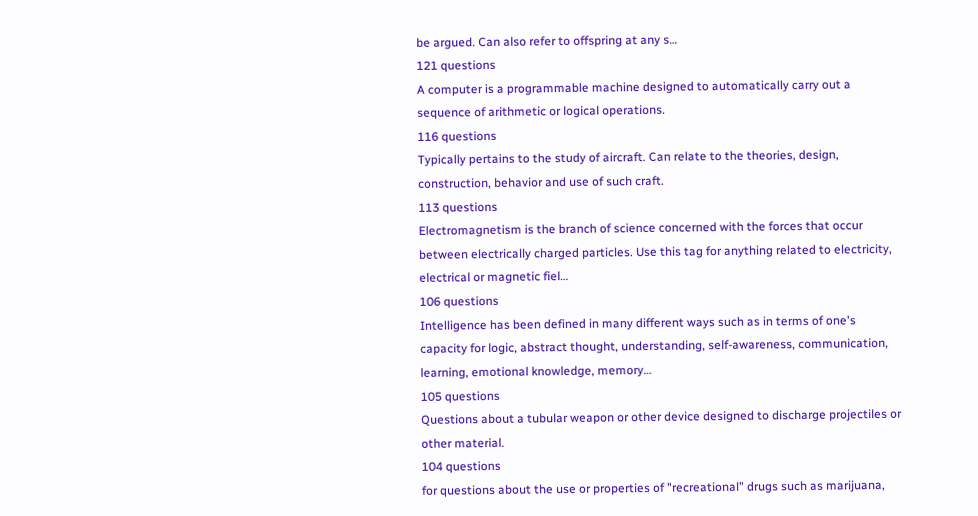be argued. Can also refer to offspring at any s…
121 questions
A computer is a programmable machine designed to automatically carry out a sequence of arithmetic or logical operations.
116 questions
Typically pertains to the study of aircraft. Can relate to the theories, design, construction, behavior and use of such craft.
113 questions
Electromagnetism is the branch of science concerned with the forces that occur between electrically charged particles. Use this tag for anything related to electricity, electrical or magnetic fiel…
106 questions
Intelligence has been defined in many different ways such as in terms of one's capacity for logic, abstract thought, understanding, self-awareness, communication, learning, emotional knowledge, memory…
105 questions
Questions about a tubular weapon or other device designed to discharge projectiles or other material.
104 questions
for questions about the use or properties of "recreational" drugs such as marijuana,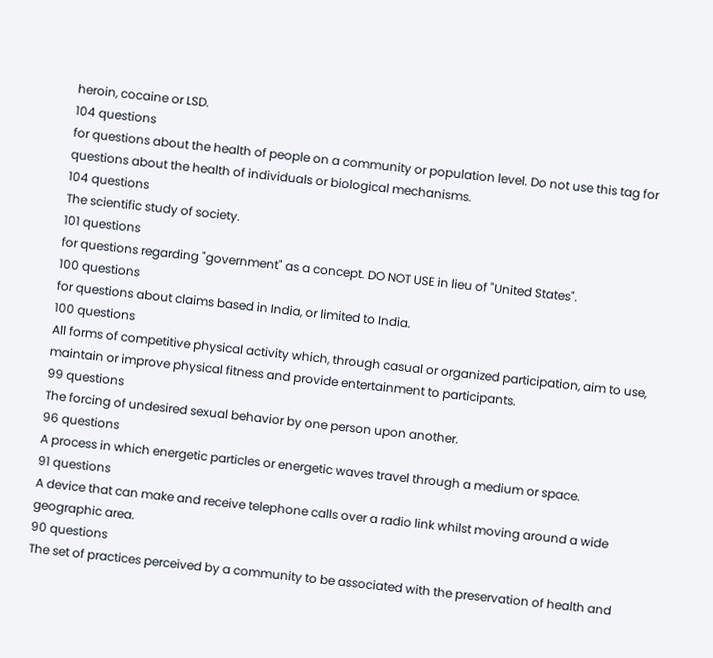heroin, cocaine or LSD.
104 questions
for questions about the health of people on a community or population level. Do not use this tag for questions about the health of individuals or biological mechanisms.
104 questions
The scientific study of society.
101 questions
for questions regarding "government" as a concept. DO NOT USE in lieu of "United States".
100 questions
for questions about claims based in India, or limited to India.
100 questions
All forms of competitive physical activity which, through casual or organized participation, aim to use, maintain or improve physical fitness and provide entertainment to participants.
99 questions
The forcing of undesired sexual behavior by one person upon another.
96 questions
A process in which energetic particles or energetic waves travel through a medium or space.
91 questions
A device that can make and receive telephone calls over a radio link whilst moving around a wide geographic area.
90 questions
The set of practices perceived by a community to be associated with the preservation of health and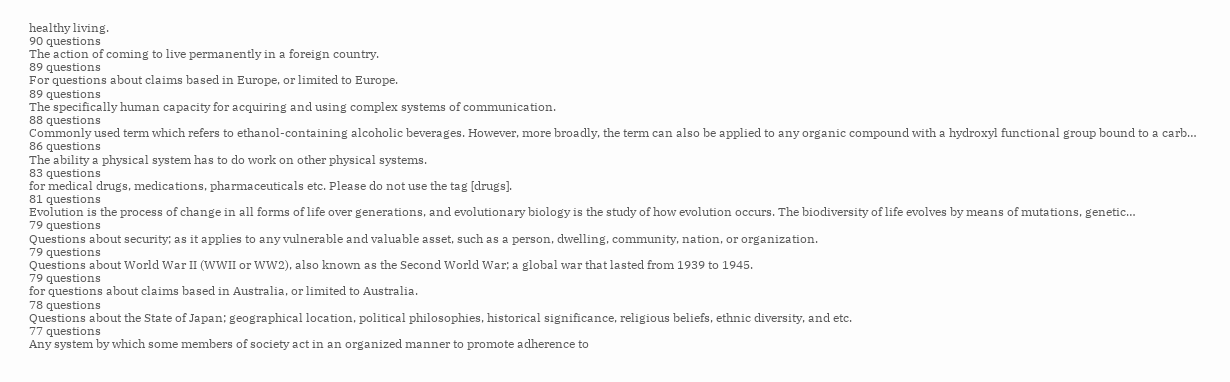healthy living.
90 questions
The action of coming to live permanently in a foreign country.
89 questions
For questions about claims based in Europe, or limited to Europe.
89 questions
The specifically human capacity for acquiring and using complex systems of communication.
88 questions
Commonly used term which refers to ethanol-containing alcoholic beverages. However, more broadly, the term can also be applied to any organic compound with a hydroxyl functional group bound to a carb…
86 questions
The ability a physical system has to do work on other physical systems.
83 questions
for medical drugs, medications, pharmaceuticals etc. Please do not use the tag [drugs].
81 questions
Evolution is the process of change in all forms of life over generations, and evolutionary biology is the study of how evolution occurs. The biodiversity of life evolves by means of mutations, genetic…
79 questions
Questions about security; as it applies to any vulnerable and valuable asset, such as a person, dwelling, community, nation, or organization.
79 questions
Questions about World War II (WWII or WW2), also known as the Second World War; a global war that lasted from 1939 to 1945.
79 questions
for questions about claims based in Australia, or limited to Australia.
78 questions
Questions about the State of Japan; geographical location, political philosophies, historical significance, religious beliefs, ethnic diversity, and etc.
77 questions
Any system by which some members of society act in an organized manner to promote adherence to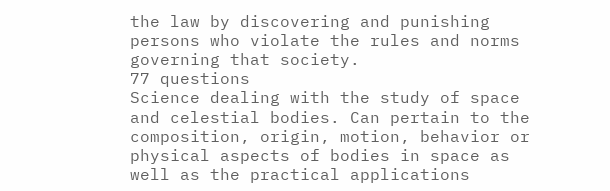the law by discovering and punishing persons who violate the rules and norms governing that society.
77 questions
Science dealing with the study of space and celestial bodies. Can pertain to the composition, origin, motion, behavior or physical aspects of bodies in space as well as the practical applications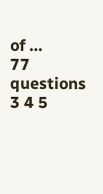of …
77 questions
3 4 5